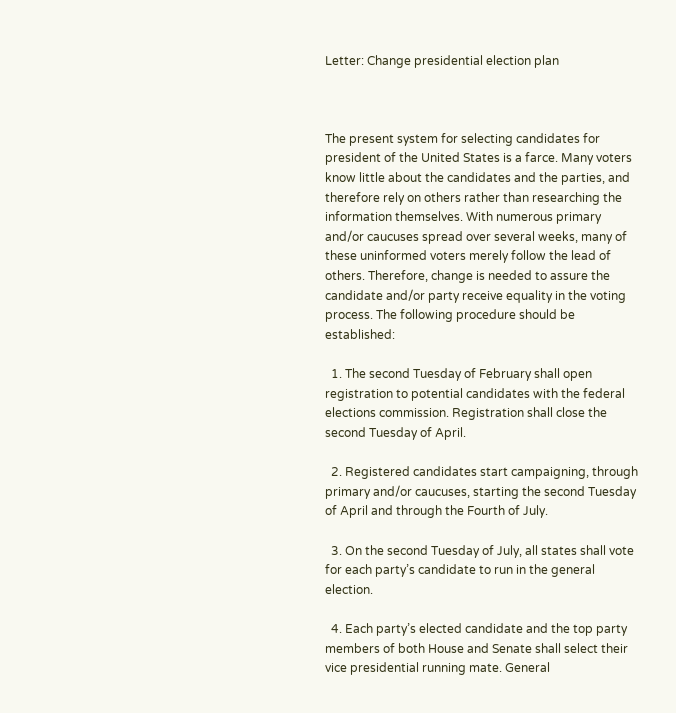Letter: Change presidential election plan



The present system for selecting candidates for president of the United States is a farce. Many voters know little about the candidates and the parties, and therefore rely on others rather than researching the information themselves. With numerous primary and/or caucuses spread over several weeks, many of these uninformed voters merely follow the lead of others. Therefore, change is needed to assure the candidate and/or party receive equality in the voting process. The following procedure should be established:

  1. The second Tuesday of February shall open registration to potential candidates with the federal elections commission. Registration shall close the second Tuesday of April.

  2. Registered candidates start campaigning, through primary and/or caucuses, starting the second Tuesday of April and through the Fourth of July.

  3. On the second Tuesday of July, all states shall vote for each party’s candidate to run in the general election.

  4. Each party’s elected candidate and the top party members of both House and Senate shall select their vice presidential running mate. General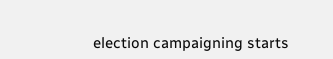election campaigning starts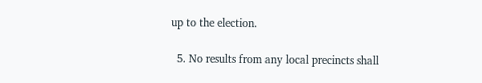up to the election.

  5. No results from any local precincts shall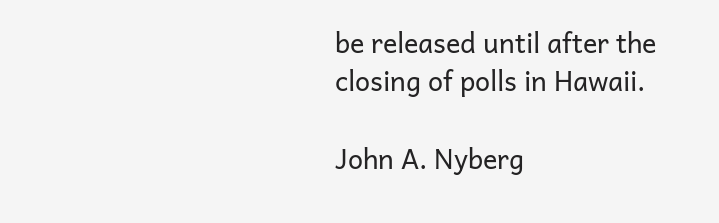be released until after the closing of polls in Hawaii.

John A. Nyberg